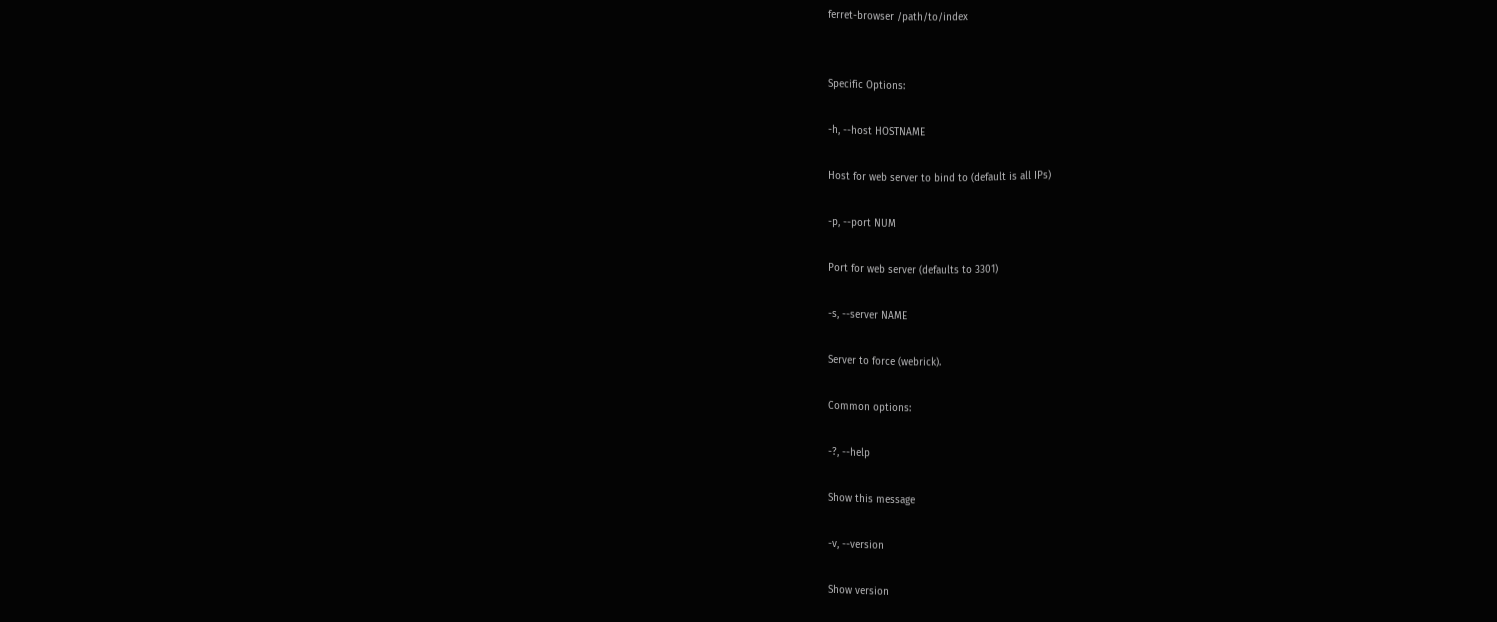ferret-browser /path/to/index


Specific Options:

-h, --host HOSTNAME

Host for web server to bind to (default is all IPs)

-p, --port NUM

Port for web server (defaults to 3301)

-s, --server NAME

Server to force (webrick).

Common options:

-?, --help

Show this message

-v, --version

Show version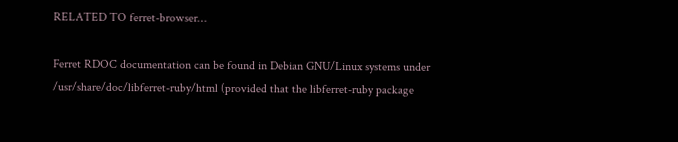RELATED TO ferret-browser…

Ferret RDOC documentation can be found in Debian GNU/Linux systems under /usr/share/doc/libferret-ruby/html (provided that the libferret-ruby package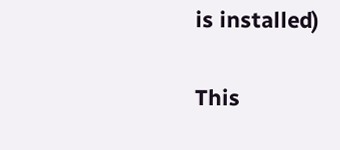is installed)


This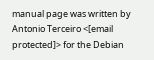manual page was written by Antonio Terceiro <[email protected]> for the Debian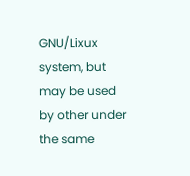GNU/Lixux system, but may be used by other under the same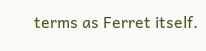terms as Ferret itself.